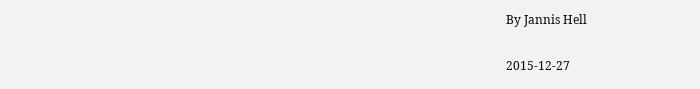By Jannis Hell

2015-12-27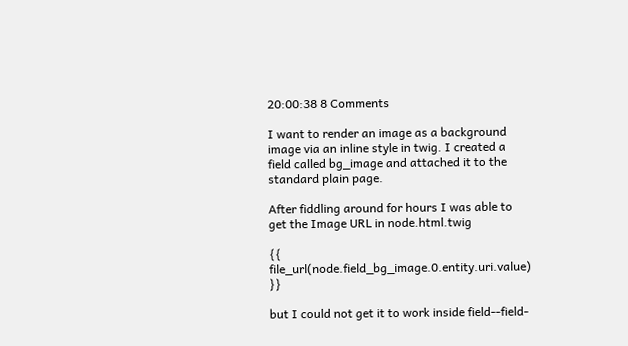20:00:38 8 Comments

I want to render an image as a background image via an inline style in twig. I created a field called bg_image and attached it to the standard plain page.

After fiddling around for hours I was able to get the Image URL in node.html.twig

{{ file_url(node.field_bg_image.0.entity.uri.value) }}

but I could not get it to work inside field--field-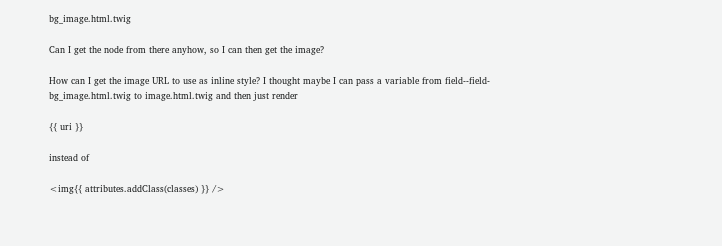bg_image.html.twig

Can I get the node from there anyhow, so I can then get the image?

How can I get the image URL to use as inline style? I thought maybe I can pass a variable from field--field-bg_image.html.twig to image.html.twig and then just render

{{ uri }}

instead of

<img{{ attributes.addClass(classes) }} />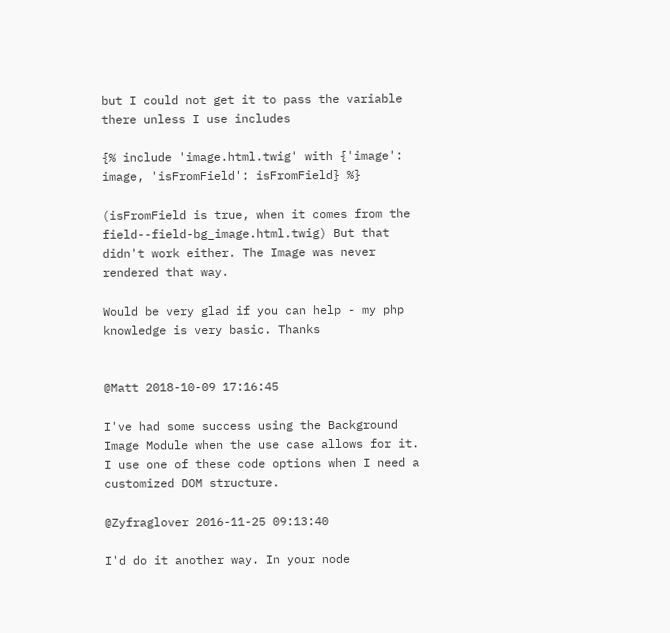but I could not get it to pass the variable there unless I use includes

{% include 'image.html.twig' with {'image': image, 'isFromField': isFromField} %}

(isFromField is true, when it comes from the field--field-bg_image.html.twig) But that didn't work either. The Image was never rendered that way.

Would be very glad if you can help - my php knowledge is very basic. Thanks


@Matt 2018-10-09 17:16:45

I've had some success using the Background Image Module when the use case allows for it. I use one of these code options when I need a customized DOM structure.

@Zyfraglover 2016-11-25 09:13:40

I'd do it another way. In your node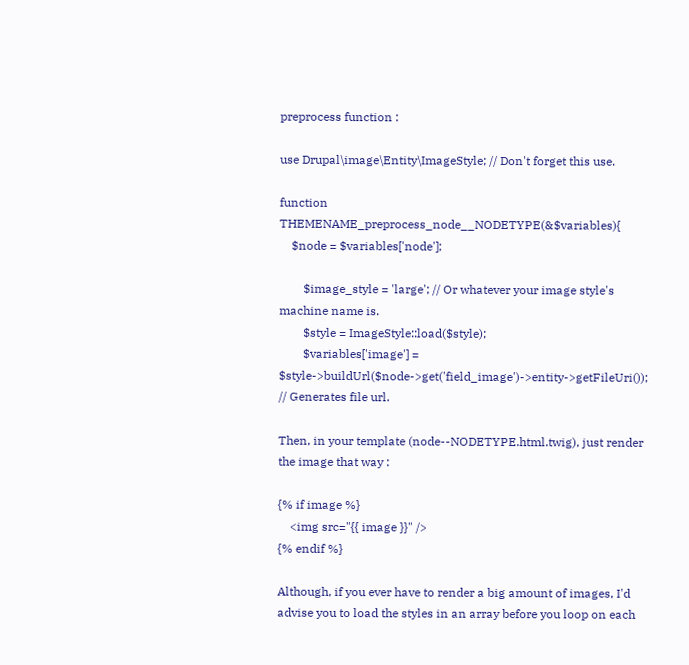preprocess function :

use Drupal\image\Entity\ImageStyle; // Don't forget this use.

function THEMENAME_preprocess_node__NODETYPE(&$variables){
    $node = $variables['node'];

        $image_style = 'large'; // Or whatever your image style's machine name is.
        $style = ImageStyle::load($style);
        $variables['image'] = $style->buildUrl($node->get('field_image')->entity->getFileUri()); // Generates file url.

Then, in your template (node--NODETYPE.html.twig), just render the image that way :

{% if image %}
    <img src="{{ image }}" />
{% endif %}

Although, if you ever have to render a big amount of images, I'd advise you to load the styles in an array before you loop on each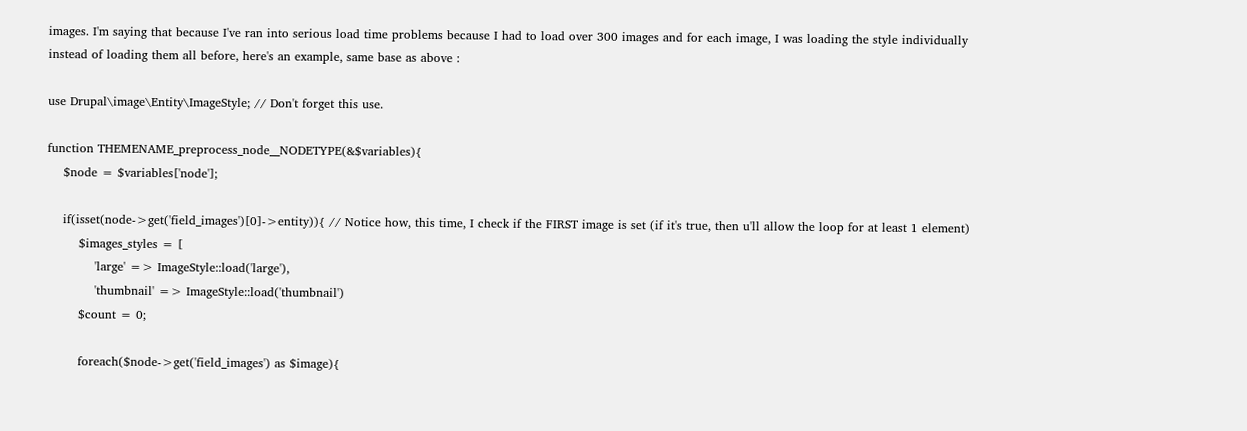images. I'm saying that because I've ran into serious load time problems because I had to load over 300 images and for each image, I was loading the style individually instead of loading them all before, here's an example, same base as above :

use Drupal\image\Entity\ImageStyle; // Don't forget this use.

function THEMENAME_preprocess_node__NODETYPE(&$variables){
    $node = $variables['node'];

    if(isset(node->get('field_images')[0]->entity)){ // Notice how, this time, I check if the FIRST image is set (if it's true, then u'll allow the loop for at least 1 element)
        $images_styles = [
            'large' => ImageStyle::load('large'),
            'thumbnail' => ImageStyle::load('thumbnail')
        $count = 0;

        foreach($node->get('field_images') as $image){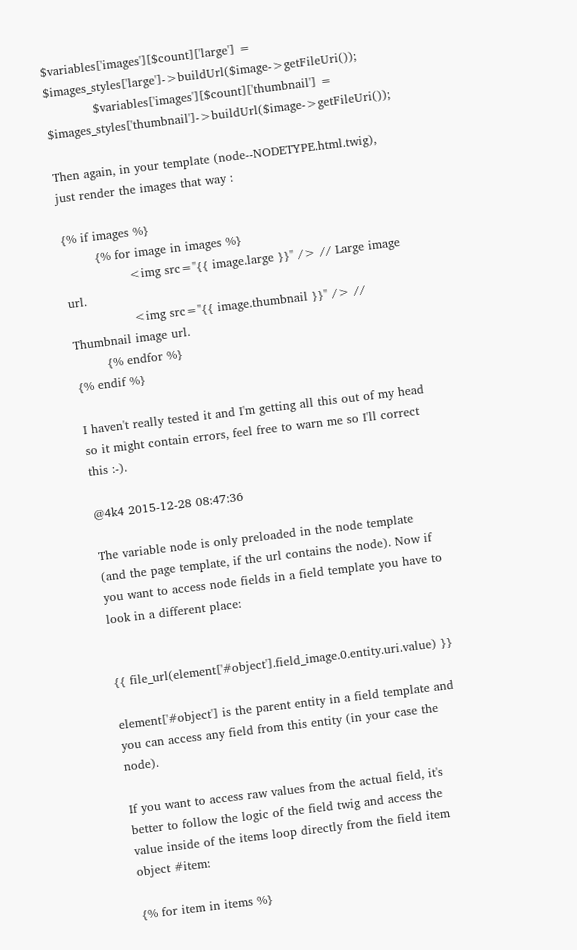$variables['images'][$count]['large'] = $images_styles['large']->buildUrl($image->getFileUri());
            $variables['images'][$count]['thumbnail'] = $images_styles['thumbnail']->buildUrl($image->getFileUri());

Then again, in your template (node--NODETYPE.html.twig), just render the images that way :

{% if images %}
        {% for image in images %}
                <img src="{{ image.large }}" /> // Large image url.
                <img src="{{ image.thumbnail }}" /> // Thumbnail image url.
        {% endfor %}
{% endif %}

I haven't really tested it and I'm getting all this out of my head so it might contain errors, feel free to warn me so I'll correct this :-).

@4k4 2015-12-28 08:47:36

The variable node is only preloaded in the node template (and the page template, if the url contains the node). Now if you want to access node fields in a field template you have to look in a different place:


{{ file_url(element['#object'].field_image.0.entity.uri.value) }}

element['#object'] is the parent entity in a field template and you can access any field from this entity (in your case the node).

If you want to access raw values from the actual field, it's better to follow the logic of the field twig and access the value inside of the items loop directly from the field item object #item:

{% for item in items %}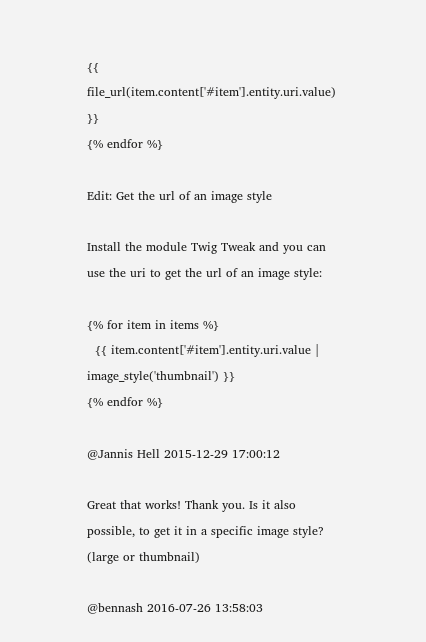{{ file_url(item.content['#item'].entity.uri.value) }}
{% endfor %}

Edit: Get the url of an image style

Install the module Twig Tweak and you can use the uri to get the url of an image style:

{% for item in items %}
  {{ item.content['#item'].entity.uri.value | image_style('thumbnail') }}
{% endfor %}

@Jannis Hell 2015-12-29 17:00:12

Great that works! Thank you. Is it also possible, to get it in a specific image style? (large or thumbnail)

@bennash 2016-07-26 13:58:03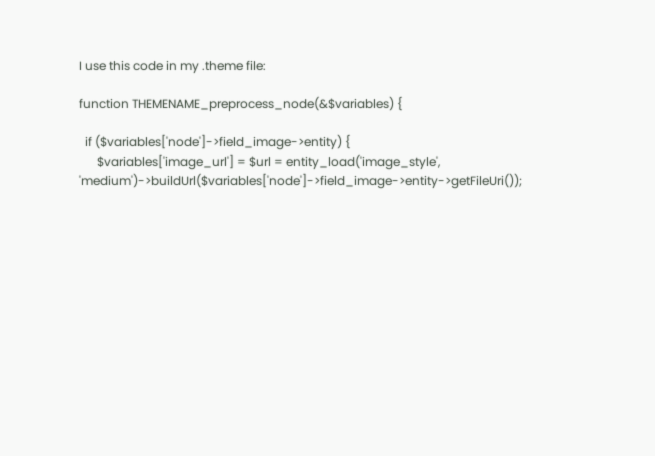I use this code in my .theme file:

function THEMENAME_preprocess_node(&$variables) {

  if ($variables['node']->field_image->entity) {
      $variables['image_url'] = $url = entity_load('image_style', 'medium')->buildUrl($variables['node']->field_image->entity->getFileUri());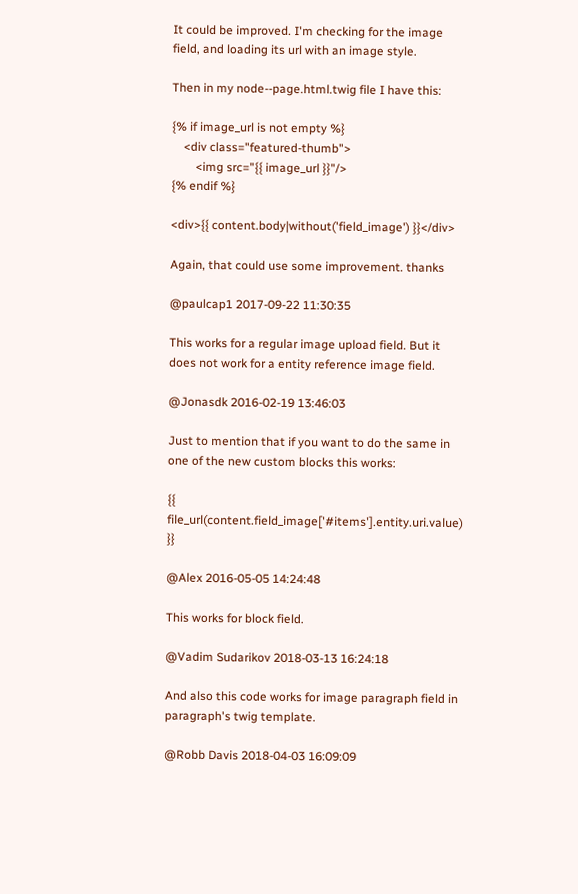It could be improved. I'm checking for the image field, and loading its url with an image style.

Then in my node--page.html.twig file I have this:

{% if image_url is not empty %}
    <div class="featured-thumb">
        <img src="{{ image_url }}"/>
{% endif %}

<div>{{ content.body|without('field_image') }}</div>

Again, that could use some improvement. thanks

@paulcap1 2017-09-22 11:30:35

This works for a regular image upload field. But it does not work for a entity reference image field.

@Jonasdk 2016-02-19 13:46:03

Just to mention that if you want to do the same in one of the new custom blocks this works:

{{ file_url(content.field_image['#items'].entity.uri.value) }}

@Alex 2016-05-05 14:24:48

This works for block field.

@Vadim Sudarikov 2018-03-13 16:24:18

And also this code works for image paragraph field in paragraph's twig template.

@Robb Davis 2018-04-03 16:09:09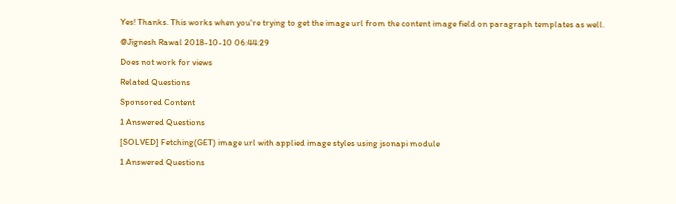Yes! Thanks. This works when you're trying to get the image url from the content image field on paragraph templates as well.

@Jignesh Rawal 2018-10-10 06:44:29

Does not work for views

Related Questions

Sponsored Content

1 Answered Questions

[SOLVED] Fetching(GET) image url with applied image styles using jsonapi module

1 Answered Questions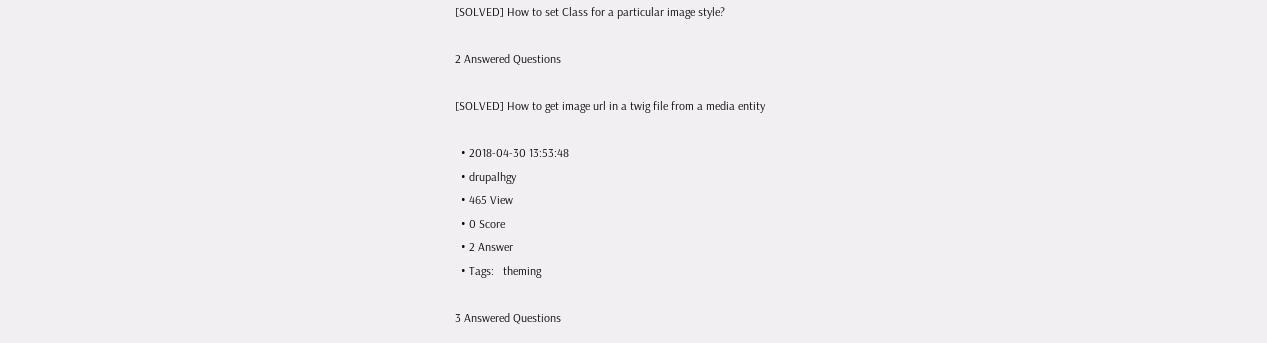[SOLVED] How to set Class for a particular image style?

2 Answered Questions

[SOLVED] How to get image url in a twig file from a media entity

  • 2018-04-30 13:53:48
  • drupalhgy
  • 465 View
  • 0 Score
  • 2 Answer
  • Tags:   theming

3 Answered Questions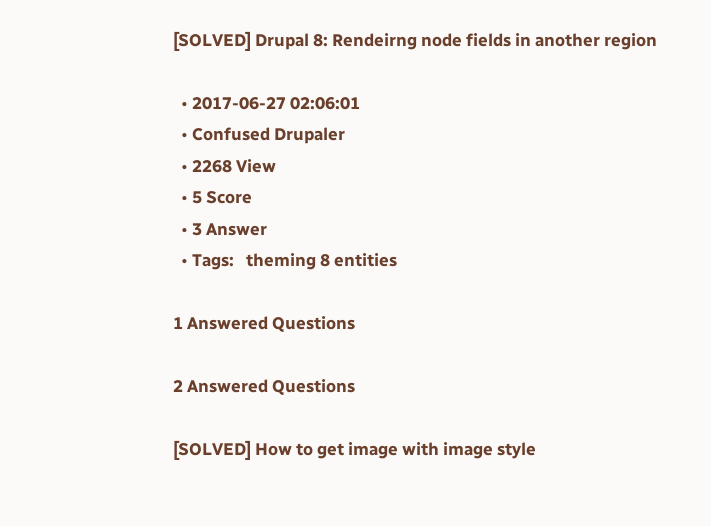[SOLVED] Drupal 8: Rendeirng node fields in another region

  • 2017-06-27 02:06:01
  • Confused Drupaler
  • 2268 View
  • 5 Score
  • 3 Answer
  • Tags:   theming 8 entities

1 Answered Questions

2 Answered Questions

[SOLVED] How to get image with image style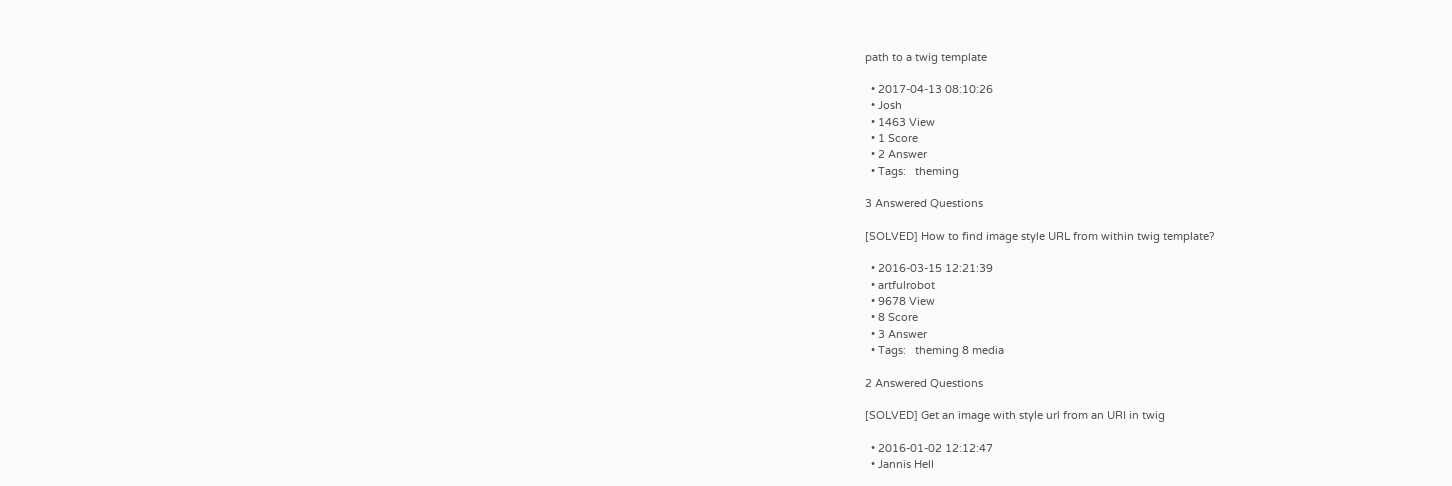path to a twig template

  • 2017-04-13 08:10:26
  • Josh
  • 1463 View
  • 1 Score
  • 2 Answer
  • Tags:   theming

3 Answered Questions

[SOLVED] How to find image style URL from within twig template?

  • 2016-03-15 12:21:39
  • artfulrobot
  • 9678 View
  • 8 Score
  • 3 Answer
  • Tags:   theming 8 media

2 Answered Questions

[SOLVED] Get an image with style url from an URI in twig

  • 2016-01-02 12:12:47
  • Jannis Hell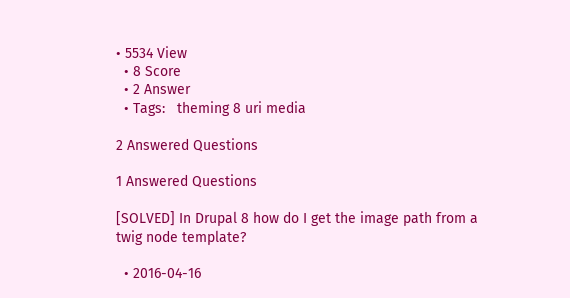• 5534 View
  • 8 Score
  • 2 Answer
  • Tags:   theming 8 uri media

2 Answered Questions

1 Answered Questions

[SOLVED] In Drupal 8 how do I get the image path from a twig node template?

  • 2016-04-16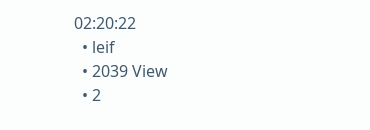02:20:22
  • leif
  • 2039 View
  • 2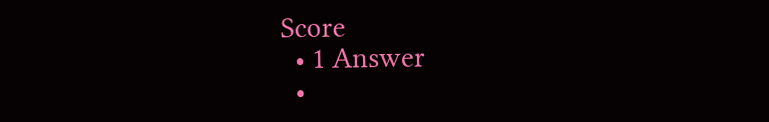Score
  • 1 Answer
  •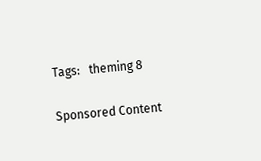Tags:   theming 8

Sponsored Content